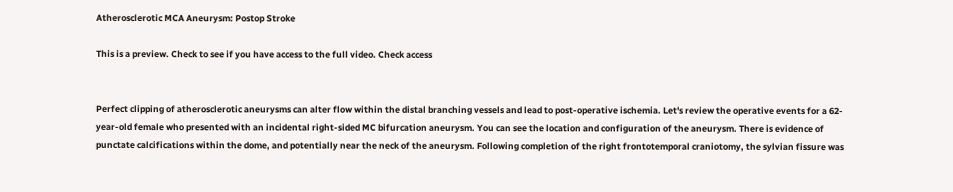Atherosclerotic MCA Aneurysm: Postop Stroke

This is a preview. Check to see if you have access to the full video. Check access


Perfect clipping of atherosclerotic aneurysms can alter flow within the distal branching vessels and lead to post-operative ischemia. Let's review the operative events for a 62-year-old female who presented with an incidental right-sided MC bifurcation aneurysm. You can see the location and configuration of the aneurysm. There is evidence of punctate calcifications within the dome, and potentially near the neck of the aneurysm. Following completion of the right frontotemporal craniotomy, the sylvian fissure was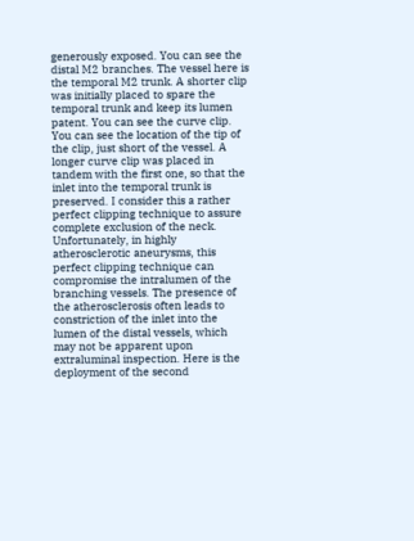generously exposed. You can see the distal M2 branches. The vessel here is the temporal M2 trunk. A shorter clip was initially placed to spare the temporal trunk and keep its lumen patent. You can see the curve clip. You can see the location of the tip of the clip, just short of the vessel. A longer curve clip was placed in tandem with the first one, so that the inlet into the temporal trunk is preserved. I consider this a rather perfect clipping technique to assure complete exclusion of the neck. Unfortunately, in highly atherosclerotic aneurysms, this perfect clipping technique can compromise the intralumen of the branching vessels. The presence of the atherosclerosis often leads to constriction of the inlet into the lumen of the distal vessels, which may not be apparent upon extraluminal inspection. Here is the deployment of the second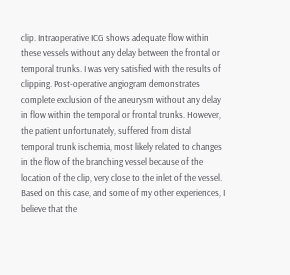clip. Intraoperative ICG shows adequate flow within these vessels without any delay between the frontal or temporal trunks. I was very satisfied with the results of clipping. Post-operative angiogram demonstrates complete exclusion of the aneurysm without any delay in flow within the temporal or frontal trunks. However, the patient unfortunately, suffered from distal temporal trunk ischemia, most likely related to changes in the flow of the branching vessel because of the location of the clip, very close to the inlet of the vessel. Based on this case, and some of my other experiences, I believe that the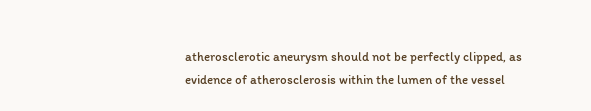atherosclerotic aneurysm should not be perfectly clipped, as evidence of atherosclerosis within the lumen of the vessel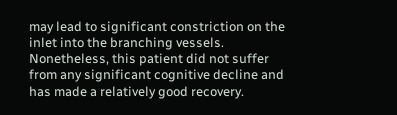may lead to significant constriction on the inlet into the branching vessels. Nonetheless, this patient did not suffer from any significant cognitive decline and has made a relatively good recovery.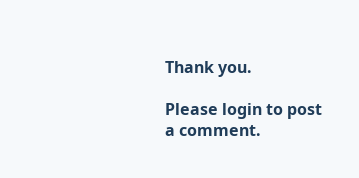Thank you.

Please login to post a comment.